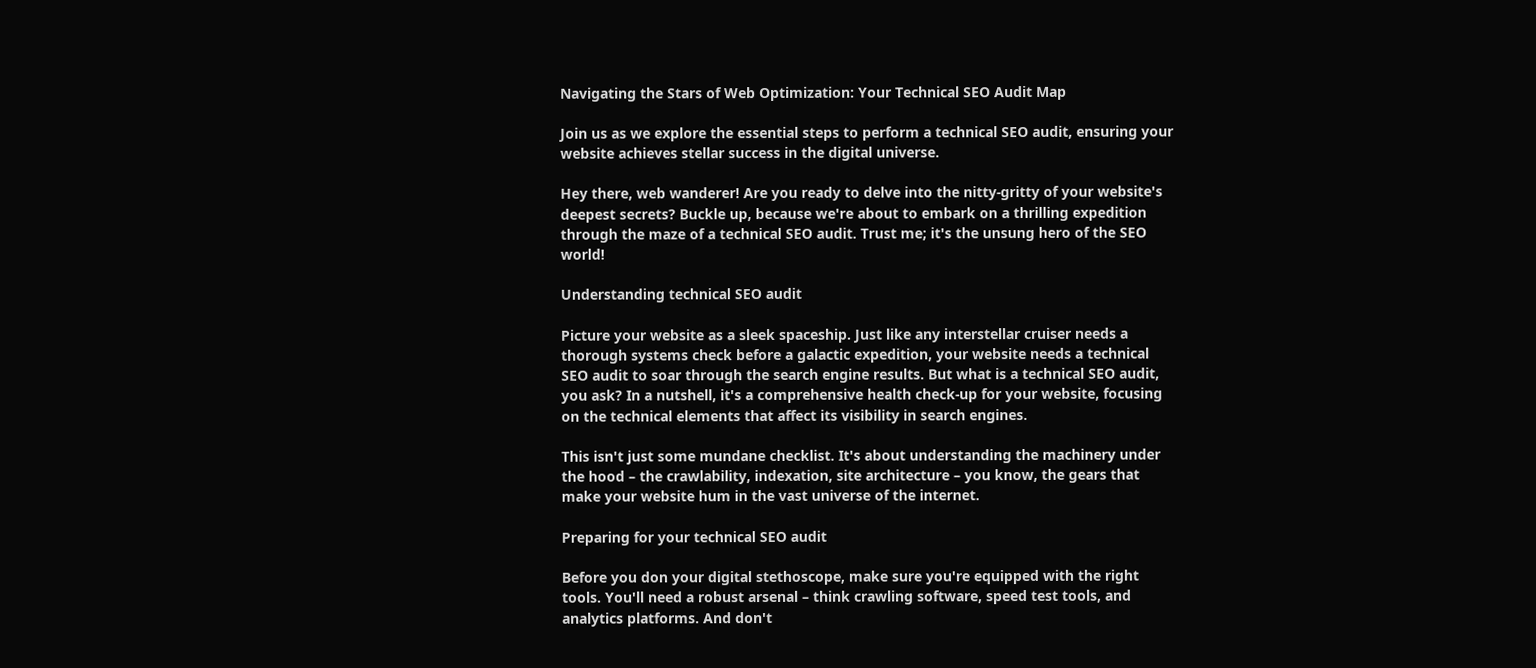Navigating the Stars of Web Optimization: Your Technical SEO Audit Map

Join us as we explore the essential steps to perform a technical SEO audit, ensuring your website achieves stellar success in the digital universe.

Hey there, web wanderer! Are you ready to delve into the nitty-gritty of your website's deepest secrets? Buckle up, because we're about to embark on a thrilling expedition through the maze of a technical SEO audit. Trust me; it's the unsung hero of the SEO world!

Understanding technical SEO audit

Picture your website as a sleek spaceship. Just like any interstellar cruiser needs a thorough systems check before a galactic expedition, your website needs a technical SEO audit to soar through the search engine results. But what is a technical SEO audit, you ask? In a nutshell, it's a comprehensive health check-up for your website, focusing on the technical elements that affect its visibility in search engines.

This isn't just some mundane checklist. It's about understanding the machinery under the hood – the crawlability, indexation, site architecture – you know, the gears that make your website hum in the vast universe of the internet.

Preparing for your technical SEO audit

Before you don your digital stethoscope, make sure you're equipped with the right tools. You'll need a robust arsenal – think crawling software, speed test tools, and analytics platforms. And don't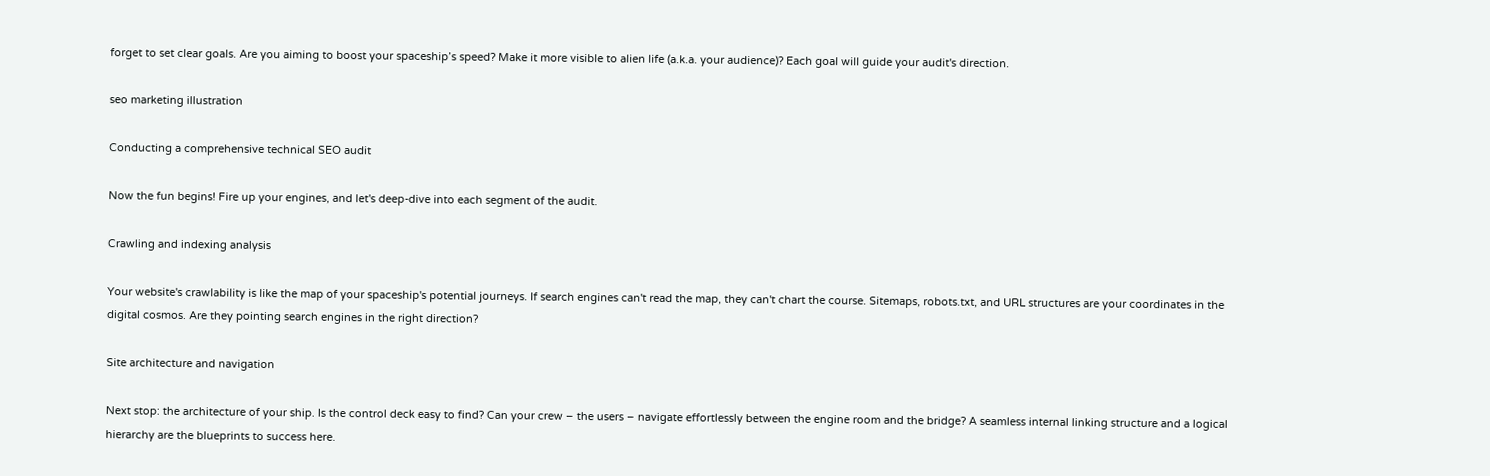forget to set clear goals. Are you aiming to boost your spaceship’s speed? Make it more visible to alien life (a.k.a. your audience)? Each goal will guide your audit's direction.

seo marketing illustration

Conducting a comprehensive technical SEO audit

Now the fun begins! Fire up your engines, and let's deep-dive into each segment of the audit.

Crawling and indexing analysis

Your website's crawlability is like the map of your spaceship's potential journeys. If search engines can't read the map, they can't chart the course. Sitemaps, robots.txt, and URL structures are your coordinates in the digital cosmos. Are they pointing search engines in the right direction?

Site architecture and navigation

Next stop: the architecture of your ship. Is the control deck easy to find? Can your crew – the users – navigate effortlessly between the engine room and the bridge? A seamless internal linking structure and a logical hierarchy are the blueprints to success here.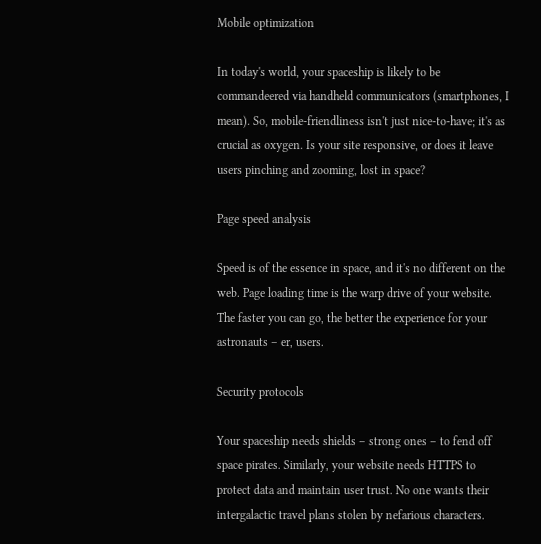Mobile optimization

In today's world, your spaceship is likely to be commandeered via handheld communicators (smartphones, I mean). So, mobile-friendliness isn't just nice-to-have; it's as crucial as oxygen. Is your site responsive, or does it leave users pinching and zooming, lost in space?

Page speed analysis

Speed is of the essence in space, and it's no different on the web. Page loading time is the warp drive of your website. The faster you can go, the better the experience for your astronauts – er, users.

Security protocols

Your spaceship needs shields – strong ones – to fend off space pirates. Similarly, your website needs HTTPS to protect data and maintain user trust. No one wants their intergalactic travel plans stolen by nefarious characters.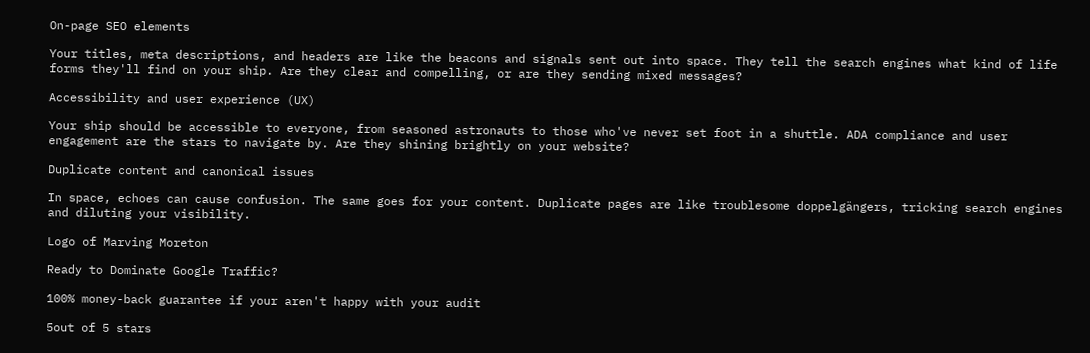On-page SEO elements

Your titles, meta descriptions, and headers are like the beacons and signals sent out into space. They tell the search engines what kind of life forms they'll find on your ship. Are they clear and compelling, or are they sending mixed messages?

Accessibility and user experience (UX)

Your ship should be accessible to everyone, from seasoned astronauts to those who've never set foot in a shuttle. ADA compliance and user engagement are the stars to navigate by. Are they shining brightly on your website?

Duplicate content and canonical issues

In space, echoes can cause confusion. The same goes for your content. Duplicate pages are like troublesome doppelgängers, tricking search engines and diluting your visibility.

Logo of Marving Moreton

Ready to Dominate Google Traffic?

100% money-back guarantee if your aren't happy with your audit

5out of 5 stars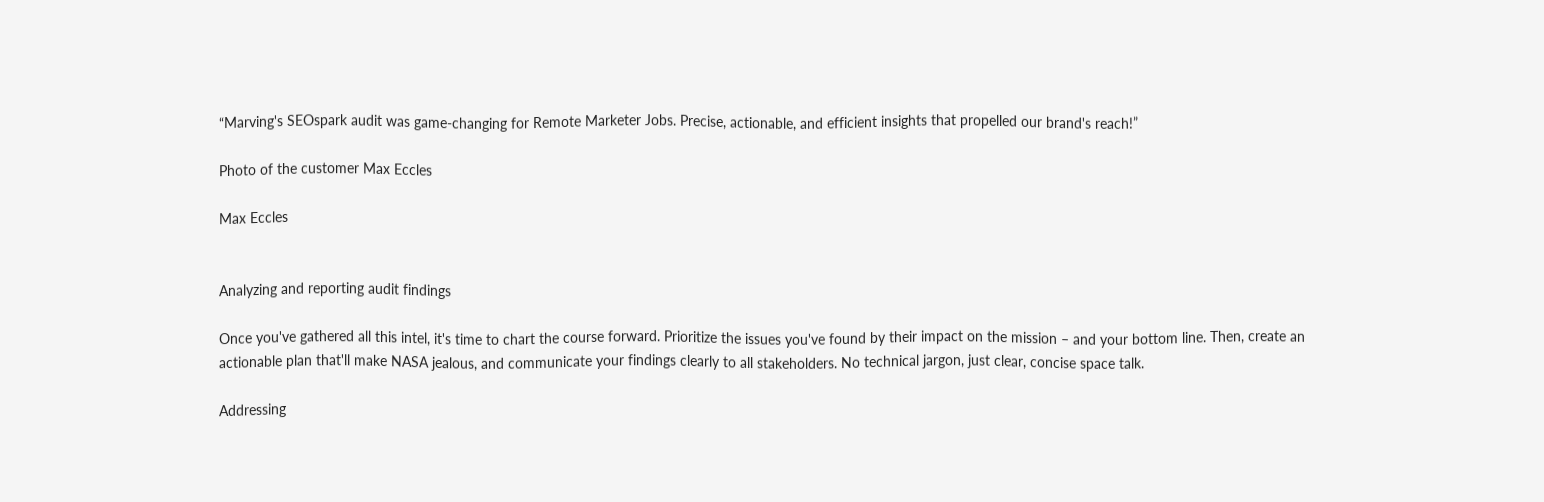“Marving's SEOspark audit was game-changing for Remote Marketer Jobs. Precise, actionable, and efficient insights that propelled our brand's reach!”

Photo of the customer Max Eccles

Max Eccles


Analyzing and reporting audit findings

Once you've gathered all this intel, it's time to chart the course forward. Prioritize the issues you've found by their impact on the mission – and your bottom line. Then, create an actionable plan that'll make NASA jealous, and communicate your findings clearly to all stakeholders. No technical jargon, just clear, concise space talk.

Addressing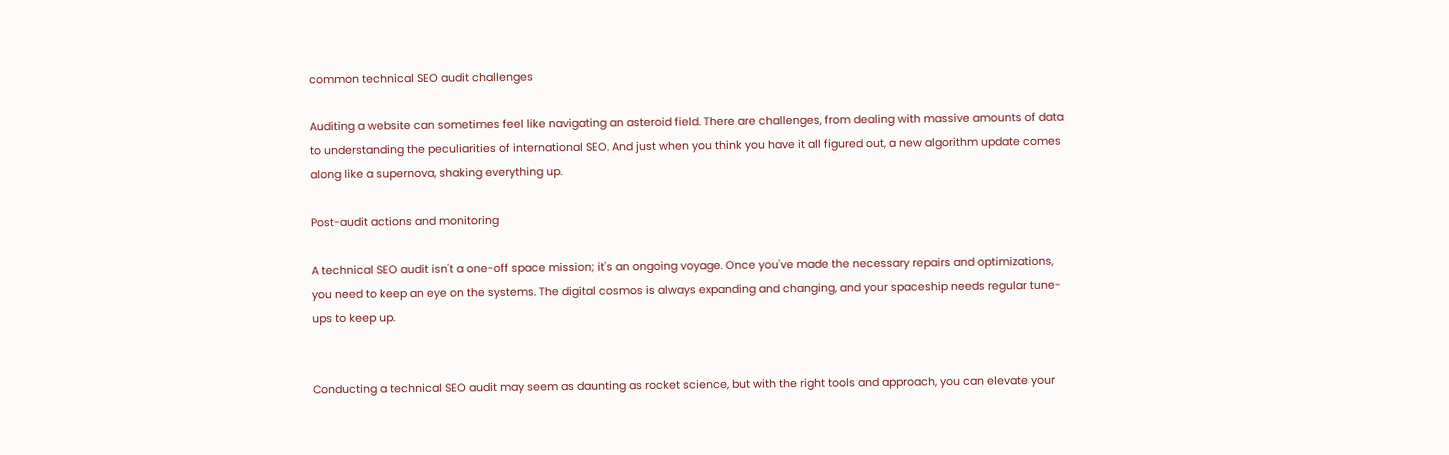common technical SEO audit challenges

Auditing a website can sometimes feel like navigating an asteroid field. There are challenges, from dealing with massive amounts of data to understanding the peculiarities of international SEO. And just when you think you have it all figured out, a new algorithm update comes along like a supernova, shaking everything up.

Post-audit actions and monitoring

A technical SEO audit isn't a one-off space mission; it's an ongoing voyage. Once you've made the necessary repairs and optimizations, you need to keep an eye on the systems. The digital cosmos is always expanding and changing, and your spaceship needs regular tune-ups to keep up.


Conducting a technical SEO audit may seem as daunting as rocket science, but with the right tools and approach, you can elevate your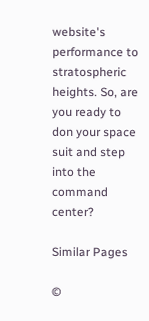website's performance to stratospheric heights. So, are you ready to don your space suit and step into the command center?

Similar Pages

©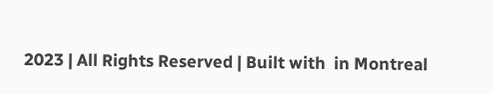2023 | All Rights Reserved | Built with  in Montreal